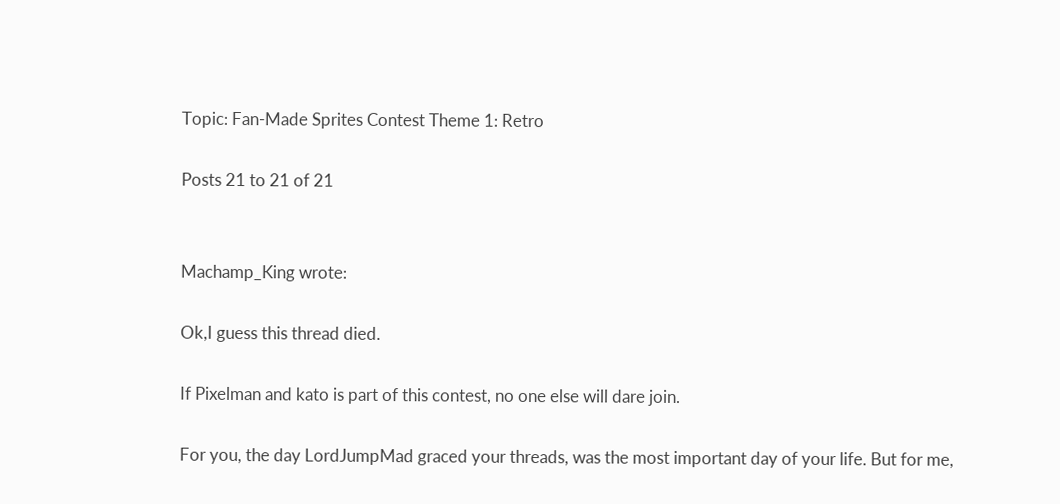Topic: Fan-Made Sprites Contest Theme 1: Retro

Posts 21 to 21 of 21


Machamp_King wrote:

Ok,I guess this thread died.

If Pixelman and kato is part of this contest, no one else will dare join.

For you, the day LordJumpMad graced your threads, was the most important day of your life. But for me,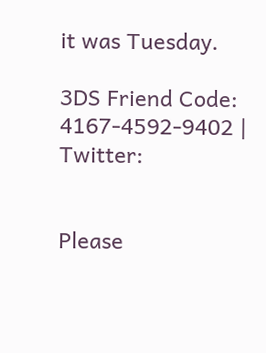it was Tuesday.

3DS Friend Code: 4167-4592-9402 | Twitter:


Please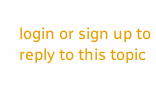login or sign up to reply to this topic